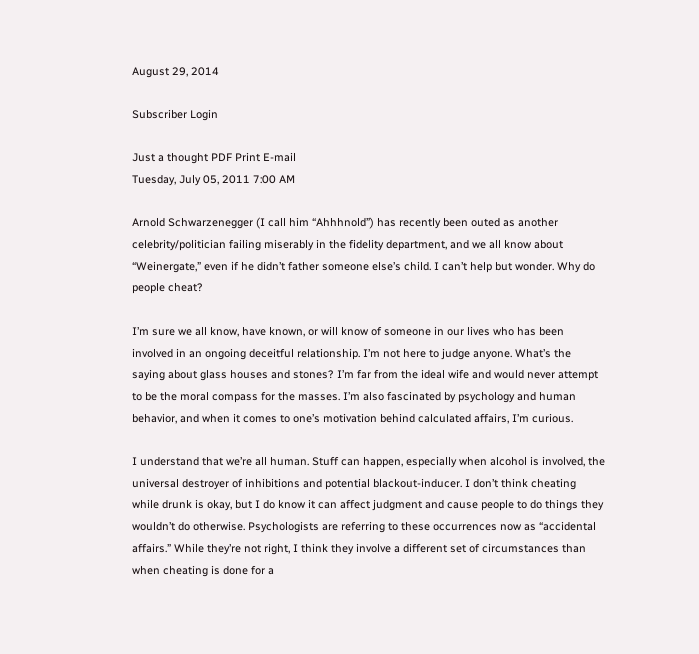August 29, 2014

Subscriber Login

Just a thought PDF Print E-mail
Tuesday, July 05, 2011 7:00 AM

Arnold Schwarzenegger (I call him “Ahhhnold”) has recently been outed as another celebrity/politician failing miserably in the fidelity department, and we all know about “Weinergate,” even if he didn’t father someone else’s child. I can’t help but wonder. Why do people cheat?

I’m sure we all know, have known, or will know of someone in our lives who has been involved in an ongoing deceitful relationship. I’m not here to judge anyone. What’s the saying about glass houses and stones? I’m far from the ideal wife and would never attempt to be the moral compass for the masses. I’m also fascinated by psychology and human behavior, and when it comes to one’s motivation behind calculated affairs, I’m curious.

I understand that we’re all human. Stuff can happen, especially when alcohol is involved, the universal destroyer of inhibitions and potential blackout-inducer. I don’t think cheating while drunk is okay, but I do know it can affect judgment and cause people to do things they wouldn’t do otherwise. Psychologists are referring to these occurrences now as “accidental affairs.” While they’re not right, I think they involve a different set of circumstances than when cheating is done for a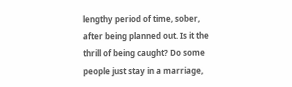lengthy period of time, sober, after being planned out. Is it the thrill of being caught? Do some people just stay in a marriage,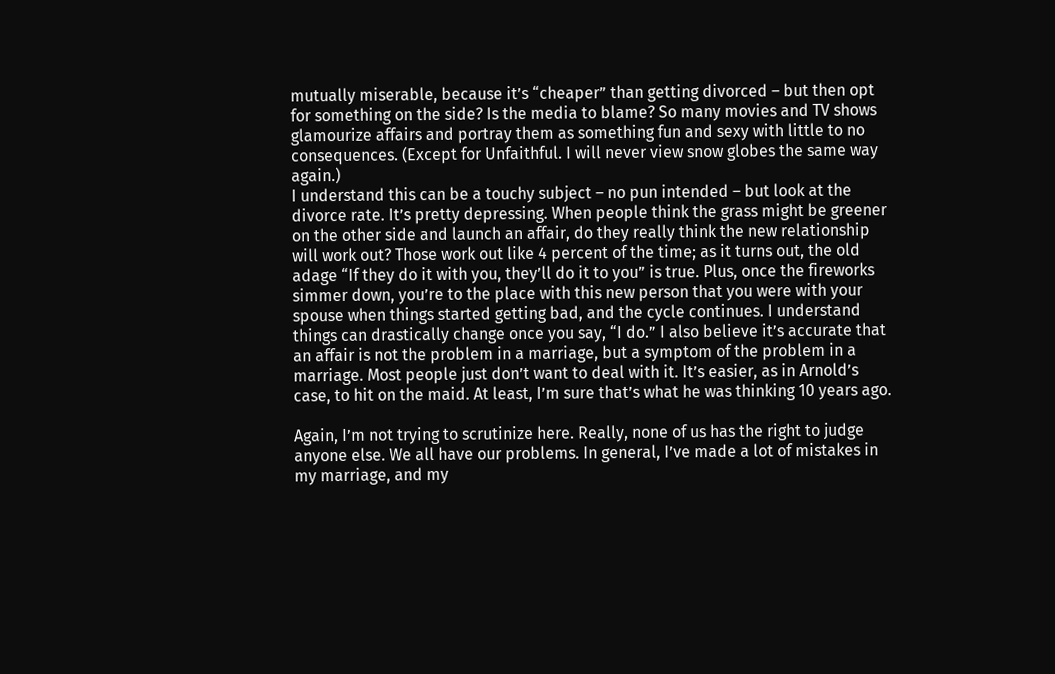mutually miserable, because it’s “cheaper” than getting divorced – but then opt for something on the side? Is the media to blame? So many movies and TV shows glamourize affairs and portray them as something fun and sexy with little to no consequences. (Except for Unfaithful. I will never view snow globes the same way again.)
I understand this can be a touchy subject – no pun intended – but look at the divorce rate. It’s pretty depressing. When people think the grass might be greener on the other side and launch an affair, do they really think the new relationship will work out? Those work out like 4 percent of the time; as it turns out, the old adage “If they do it with you, they’ll do it to you” is true. Plus, once the fireworks simmer down, you’re to the place with this new person that you were with your spouse when things started getting bad, and the cycle continues. I understand things can drastically change once you say, “I do.” I also believe it’s accurate that an affair is not the problem in a marriage, but a symptom of the problem in a marriage. Most people just don’t want to deal with it. It’s easier, as in Arnold’s case, to hit on the maid. At least, I’m sure that’s what he was thinking 10 years ago.

Again, I’m not trying to scrutinize here. Really, none of us has the right to judge anyone else. We all have our problems. In general, I’ve made a lot of mistakes in my marriage, and my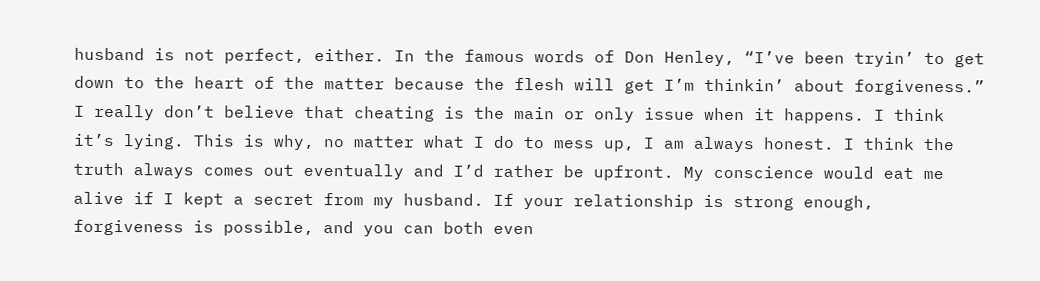husband is not perfect, either. In the famous words of Don Henley, “I’ve been tryin’ to get down to the heart of the matter because the flesh will get I’m thinkin’ about forgiveness.” I really don’t believe that cheating is the main or only issue when it happens. I think it’s lying. This is why, no matter what I do to mess up, I am always honest. I think the truth always comes out eventually and I’d rather be upfront. My conscience would eat me alive if I kept a secret from my husband. If your relationship is strong enough, forgiveness is possible, and you can both even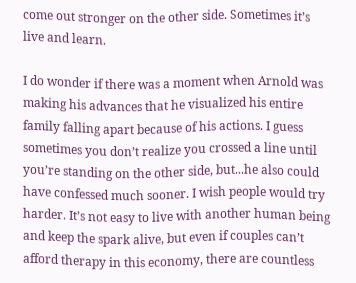come out stronger on the other side. Sometimes it’s live and learn.

I do wonder if there was a moment when Arnold was making his advances that he visualized his entire family falling apart because of his actions. I guess sometimes you don’t realize you crossed a line until you’re standing on the other side, but...he also could have confessed much sooner. I wish people would try harder. It’s not easy to live with another human being and keep the spark alive, but even if couples can’t afford therapy in this economy, there are countless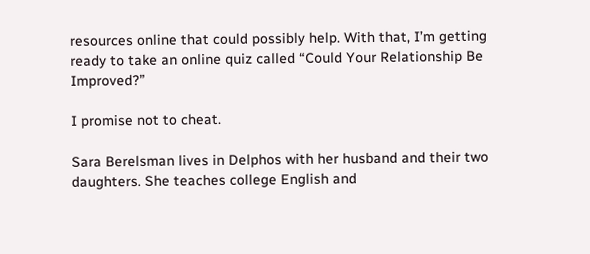resources online that could possibly help. With that, I’m getting ready to take an online quiz called “Could Your Relationship Be Improved?”

I promise not to cheat.

Sara Berelsman lives in Delphos with her husband and their two daughters. She teaches college English and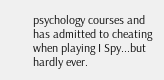psychology courses and has admitted to cheating when playing I Spy...but hardly ever.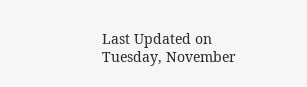Last Updated on Tuesday, November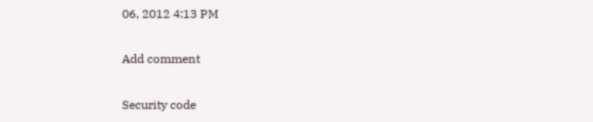06, 2012 4:13 PM

Add comment

Security code